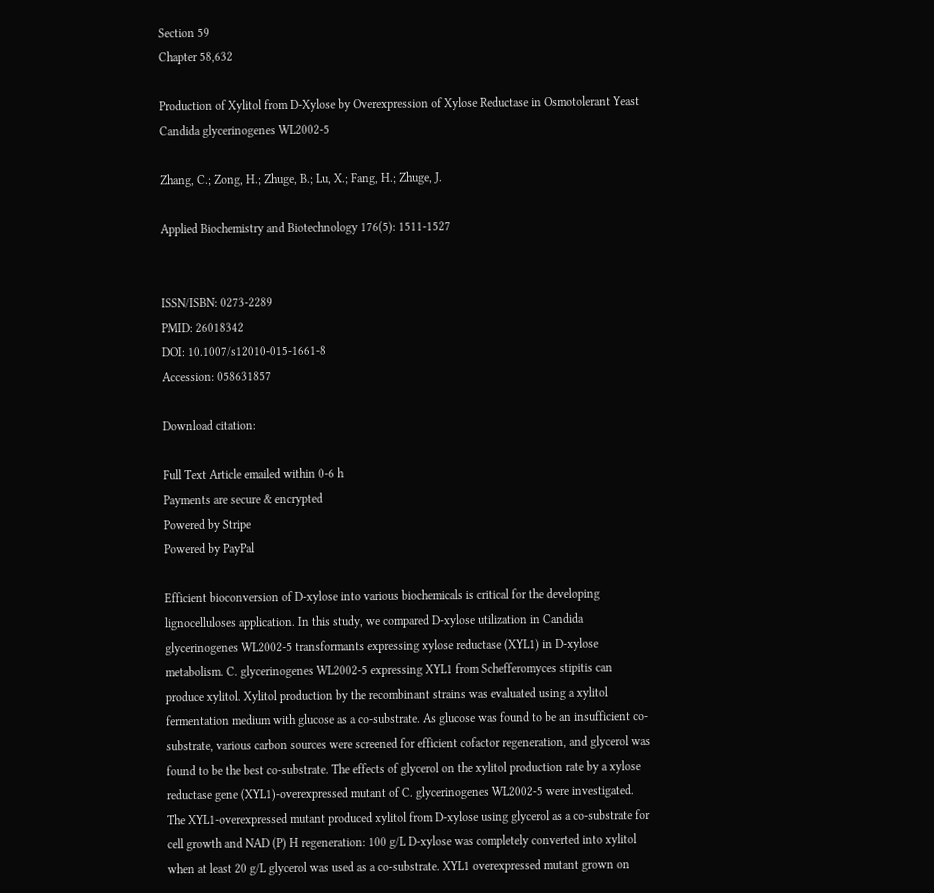Section 59
Chapter 58,632

Production of Xylitol from D-Xylose by Overexpression of Xylose Reductase in Osmotolerant Yeast Candida glycerinogenes WL2002-5

Zhang, C.; Zong, H.; Zhuge, B.; Lu, X.; Fang, H.; Zhuge, J.

Applied Biochemistry and Biotechnology 176(5): 1511-1527


ISSN/ISBN: 0273-2289
PMID: 26018342
DOI: 10.1007/s12010-015-1661-8
Accession: 058631857

Download citation:

Full Text Article emailed within 0-6 h
Payments are secure & encrypted
Powered by Stripe
Powered by PayPal

Efficient bioconversion of D-xylose into various biochemicals is critical for the developing lignocelluloses application. In this study, we compared D-xylose utilization in Candida glycerinogenes WL2002-5 transformants expressing xylose reductase (XYL1) in D-xylose metabolism. C. glycerinogenes WL2002-5 expressing XYL1 from Schefferomyces stipitis can produce xylitol. Xylitol production by the recombinant strains was evaluated using a xylitol fermentation medium with glucose as a co-substrate. As glucose was found to be an insufficient co-substrate, various carbon sources were screened for efficient cofactor regeneration, and glycerol was found to be the best co-substrate. The effects of glycerol on the xylitol production rate by a xylose reductase gene (XYL1)-overexpressed mutant of C. glycerinogenes WL2002-5 were investigated. The XYL1-overexpressed mutant produced xylitol from D-xylose using glycerol as a co-substrate for cell growth and NAD (P) H regeneration: 100 g/L D-xylose was completely converted into xylitol when at least 20 g/L glycerol was used as a co-substrate. XYL1 overexpressed mutant grown on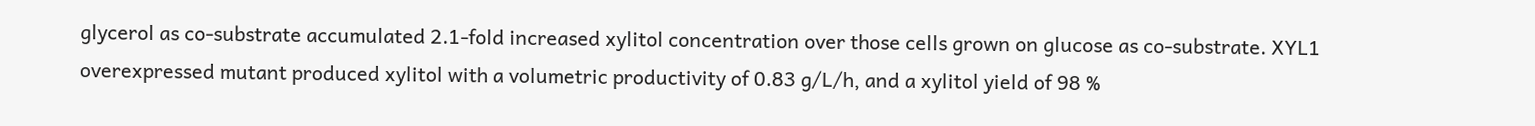glycerol as co-substrate accumulated 2.1-fold increased xylitol concentration over those cells grown on glucose as co-substrate. XYL1 overexpressed mutant produced xylitol with a volumetric productivity of 0.83 g/L/h, and a xylitol yield of 98 %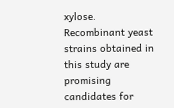xylose. Recombinant yeast strains obtained in this study are promising candidates for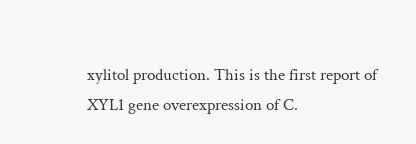xylitol production. This is the first report of XYL1 gene overexpression of C.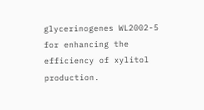glycerinogenes WL2002-5 for enhancing the efficiency of xylitol production.